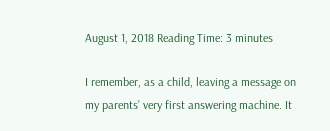August 1, 2018 Reading Time: 3 minutes

I remember, as a child, leaving a message on my parents’ very first answering machine. It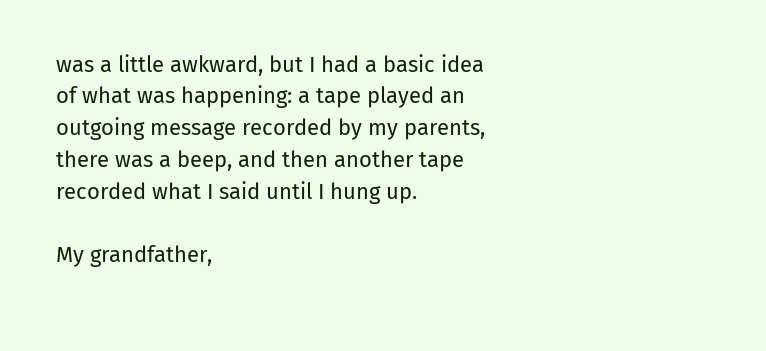was a little awkward, but I had a basic idea of what was happening: a tape played an outgoing message recorded by my parents, there was a beep, and then another tape recorded what I said until I hung up.

My grandfather,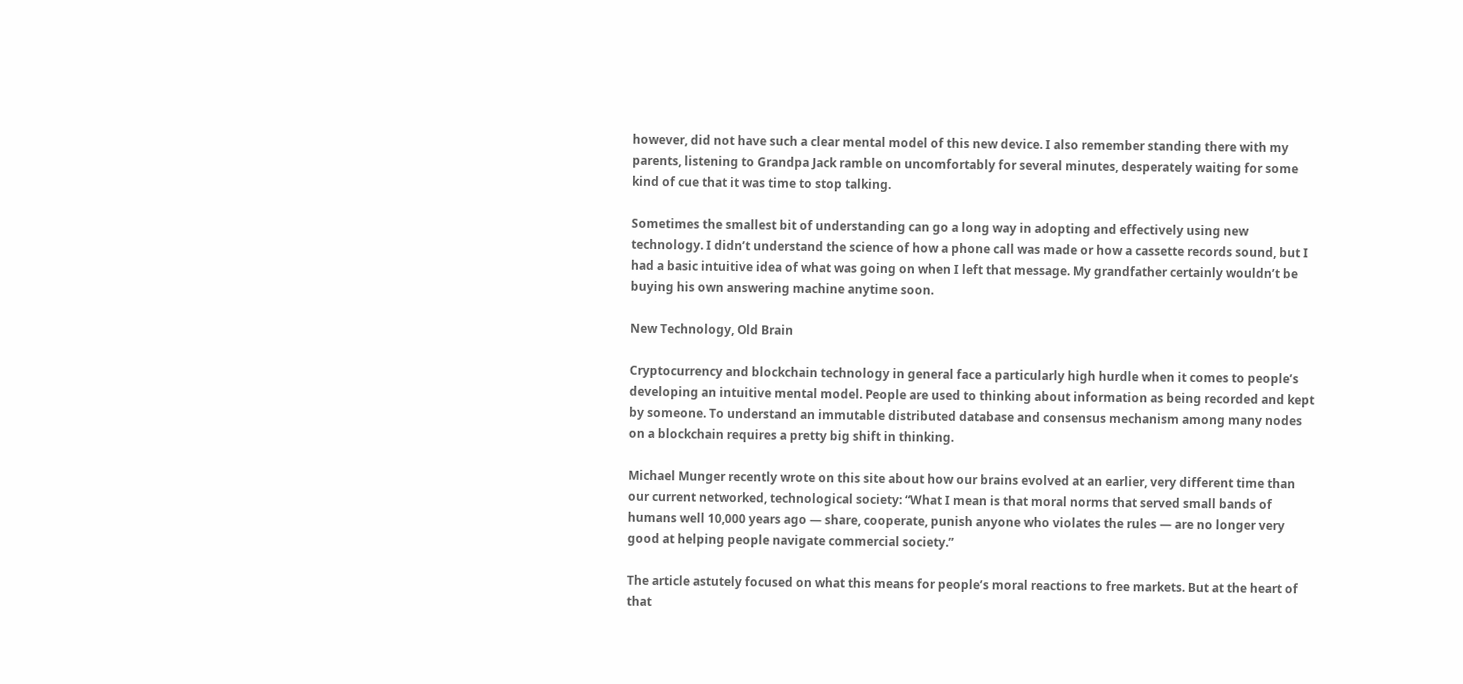however, did not have such a clear mental model of this new device. I also remember standing there with my parents, listening to Grandpa Jack ramble on uncomfortably for several minutes, desperately waiting for some kind of cue that it was time to stop talking.

Sometimes the smallest bit of understanding can go a long way in adopting and effectively using new technology. I didn’t understand the science of how a phone call was made or how a cassette records sound, but I had a basic intuitive idea of what was going on when I left that message. My grandfather certainly wouldn’t be buying his own answering machine anytime soon.

New Technology, Old Brain

Cryptocurrency and blockchain technology in general face a particularly high hurdle when it comes to people’s developing an intuitive mental model. People are used to thinking about information as being recorded and kept by someone. To understand an immutable distributed database and consensus mechanism among many nodes on a blockchain requires a pretty big shift in thinking.

Michael Munger recently wrote on this site about how our brains evolved at an earlier, very different time than our current networked, technological society: “What I mean is that moral norms that served small bands of humans well 10,000 years ago — share, cooperate, punish anyone who violates the rules — are no longer very good at helping people navigate commercial society.”

The article astutely focused on what this means for people’s moral reactions to free markets. But at the heart of that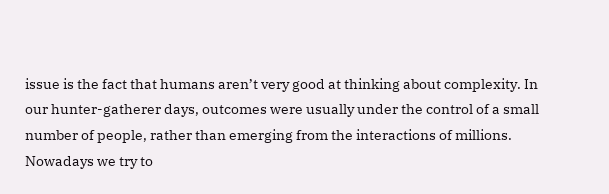issue is the fact that humans aren’t very good at thinking about complexity. In our hunter-gatherer days, outcomes were usually under the control of a small number of people, rather than emerging from the interactions of millions. Nowadays we try to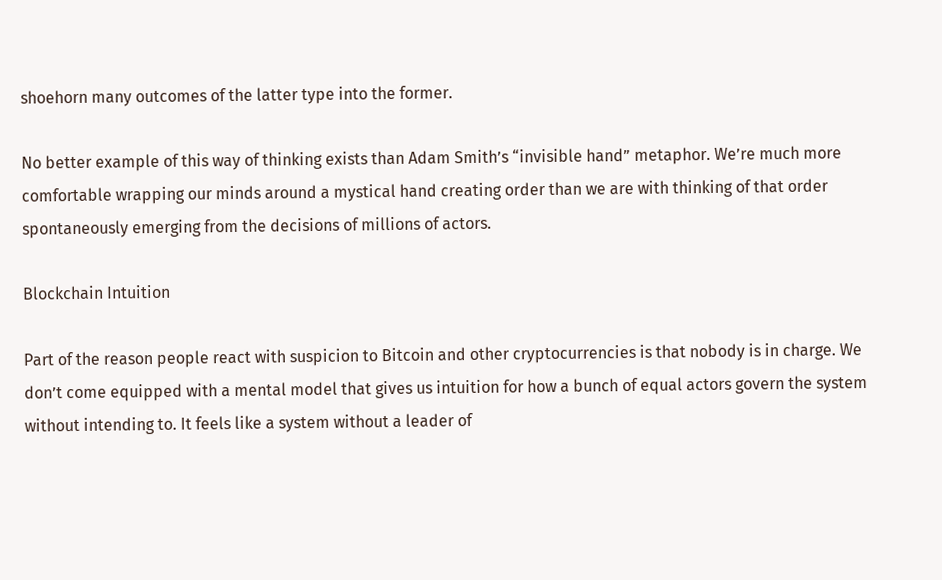shoehorn many outcomes of the latter type into the former.

No better example of this way of thinking exists than Adam Smith’s “invisible hand” metaphor. We’re much more comfortable wrapping our minds around a mystical hand creating order than we are with thinking of that order spontaneously emerging from the decisions of millions of actors.

Blockchain Intuition

Part of the reason people react with suspicion to Bitcoin and other cryptocurrencies is that nobody is in charge. We don’t come equipped with a mental model that gives us intuition for how a bunch of equal actors govern the system without intending to. It feels like a system without a leader of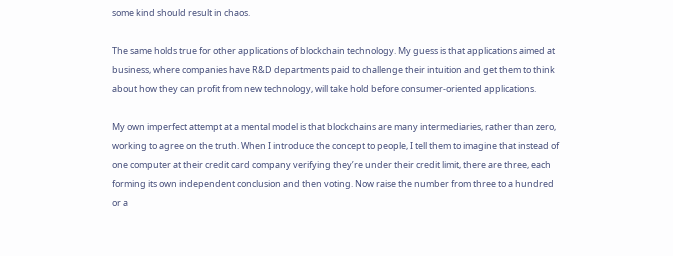some kind should result in chaos.

The same holds true for other applications of blockchain technology. My guess is that applications aimed at business, where companies have R&D departments paid to challenge their intuition and get them to think about how they can profit from new technology, will take hold before consumer-oriented applications.

My own imperfect attempt at a mental model is that blockchains are many intermediaries, rather than zero, working to agree on the truth. When I introduce the concept to people, I tell them to imagine that instead of one computer at their credit card company verifying they’re under their credit limit, there are three, each forming its own independent conclusion and then voting. Now raise the number from three to a hundred or a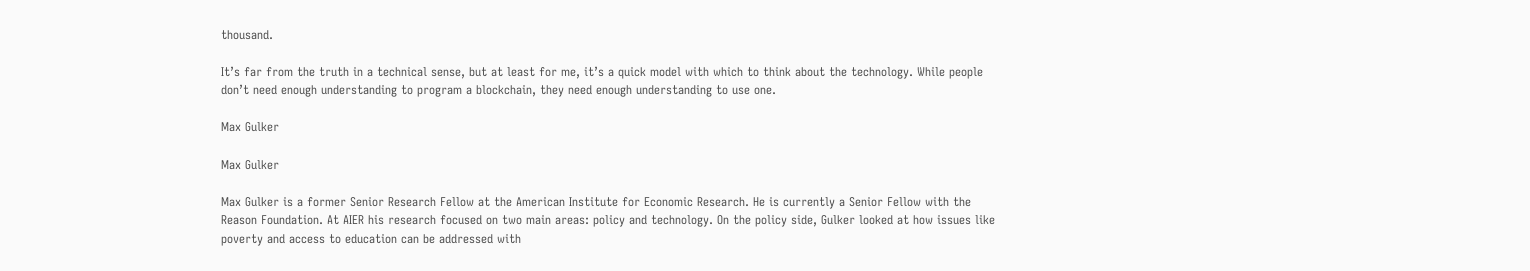thousand.

It’s far from the truth in a technical sense, but at least for me, it’s a quick model with which to think about the technology. While people don’t need enough understanding to program a blockchain, they need enough understanding to use one.

Max Gulker

Max Gulker

Max Gulker is a former Senior Research Fellow at the American Institute for Economic Research. He is currently a Senior Fellow with the Reason Foundation. At AIER his research focused on two main areas: policy and technology. On the policy side, Gulker looked at how issues like poverty and access to education can be addressed with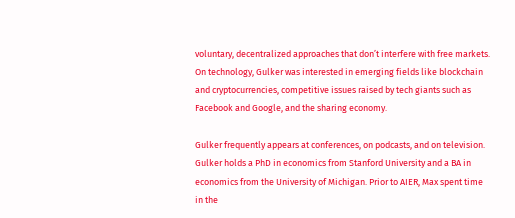voluntary, decentralized approaches that don’t interfere with free markets. On technology, Gulker was interested in emerging fields like blockchain and cryptocurrencies, competitive issues raised by tech giants such as Facebook and Google, and the sharing economy.

Gulker frequently appears at conferences, on podcasts, and on television. Gulker holds a PhD in economics from Stanford University and a BA in economics from the University of Michigan. Prior to AIER, Max spent time in the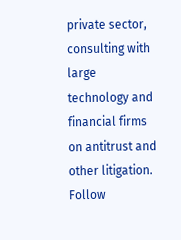private sector, consulting with large technology and financial firms on antitrust and other litigation. Follow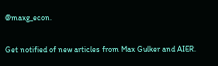@maxg_econ.

Get notified of new articles from Max Gulker and AIER.